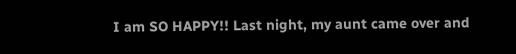I am SO HAPPY!! Last night, my aunt came over and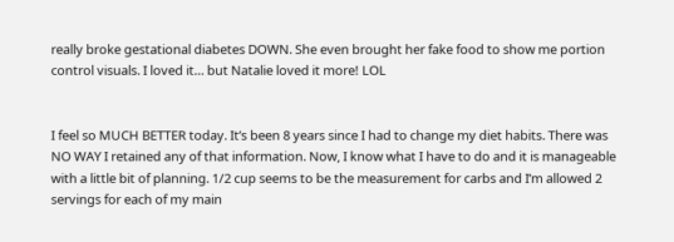really broke gestational diabetes DOWN. She even brought her fake food to show me portion control visuals. I loved it… but Natalie loved it more! LOL


I feel so MUCH BETTER today. It’s been 8 years since I had to change my diet habits. There was NO WAY I retained any of that information. Now, I know what I have to do and it is manageable with a little bit of planning. 1/2 cup seems to be the measurement for carbs and I’m allowed 2 servings for each of my main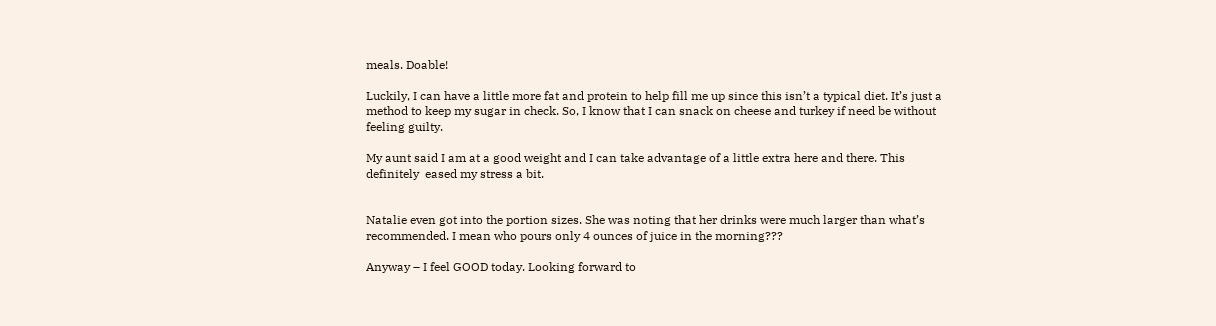meals. Doable!

Luckily, I can have a little more fat and protein to help fill me up since this isn’t a typical diet. It’s just a method to keep my sugar in check. So, I know that I can snack on cheese and turkey if need be without feeling guilty.

My aunt said I am at a good weight and I can take advantage of a little extra here and there. This definitely  eased my stress a bit.


Natalie even got into the portion sizes. She was noting that her drinks were much larger than what’s recommended. I mean who pours only 4 ounces of juice in the morning???

Anyway – I feel GOOD today. Looking forward to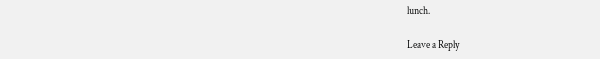lunch.

Leave a Reply